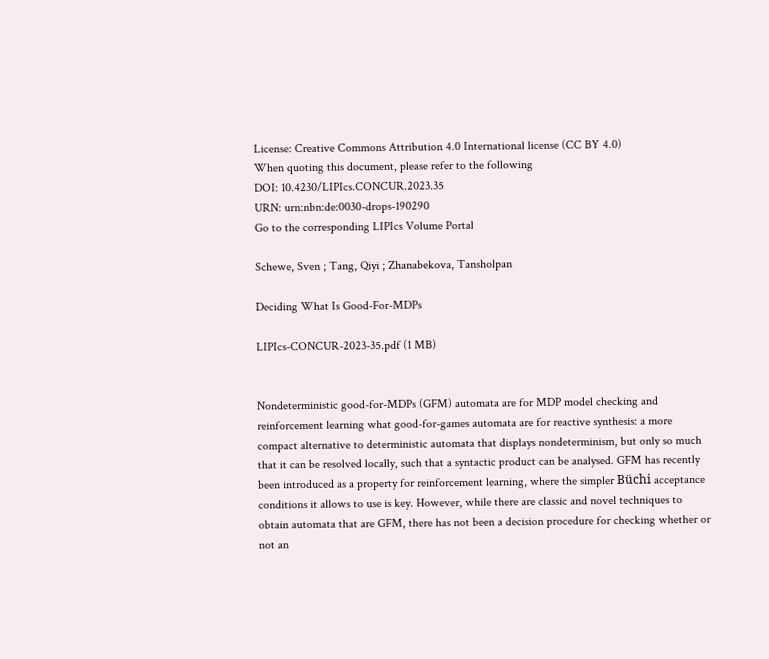License: Creative Commons Attribution 4.0 International license (CC BY 4.0)
When quoting this document, please refer to the following
DOI: 10.4230/LIPIcs.CONCUR.2023.35
URN: urn:nbn:de:0030-drops-190290
Go to the corresponding LIPIcs Volume Portal

Schewe, Sven ; Tang, Qiyi ; Zhanabekova, Tansholpan

Deciding What Is Good-For-MDPs

LIPIcs-CONCUR-2023-35.pdf (1 MB)


Nondeterministic good-for-MDPs (GFM) automata are for MDP model checking and reinforcement learning what good-for-games automata are for reactive synthesis: a more compact alternative to deterministic automata that displays nondeterminism, but only so much that it can be resolved locally, such that a syntactic product can be analysed. GFM has recently been introduced as a property for reinforcement learning, where the simpler Büchi acceptance conditions it allows to use is key. However, while there are classic and novel techniques to obtain automata that are GFM, there has not been a decision procedure for checking whether or not an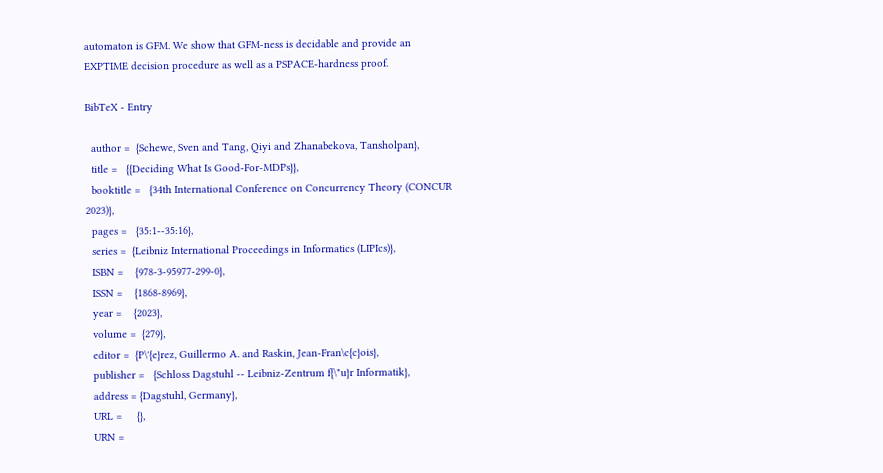automaton is GFM. We show that GFM-ness is decidable and provide an EXPTIME decision procedure as well as a PSPACE-hardness proof.

BibTeX - Entry

  author =  {Schewe, Sven and Tang, Qiyi and Zhanabekova, Tansholpan},
  title =   {{Deciding What Is Good-For-MDPs}},
  booktitle =   {34th International Conference on Concurrency Theory (CONCUR 2023)},
  pages =   {35:1--35:16},
  series =  {Leibniz International Proceedings in Informatics (LIPIcs)},
  ISBN =    {978-3-95977-299-0},
  ISSN =    {1868-8969},
  year =    {2023},
  volume =  {279},
  editor =  {P\'{e}rez, Guillermo A. and Raskin, Jean-Fran\c{c}ois},
  publisher =   {Schloss Dagstuhl -- Leibniz-Zentrum f{\"u}r Informatik},
  address = {Dagstuhl, Germany},
  URL =     {},
  URN =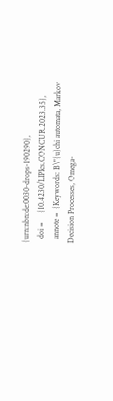{urn:nbn:de:0030-drops-190290},
  doi =     {10.4230/LIPIcs.CONCUR.2023.35},
  annote =  {Keywords: B\"{u}chi automata, Markov Decision Processes, Omega-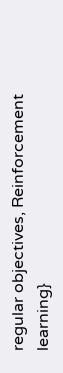regular objectives, Reinforcement learning}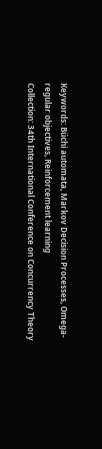Keywords: Büchi automata, Markov Decision Processes, Omega-regular objectives, Reinforcement learning
Collection: 34th International Conference on Concurrency Theory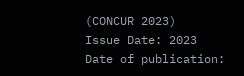(CONCUR 2023)
Issue Date: 2023
Date of publication: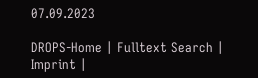07.09.2023

DROPS-Home | Fulltext Search | Imprint |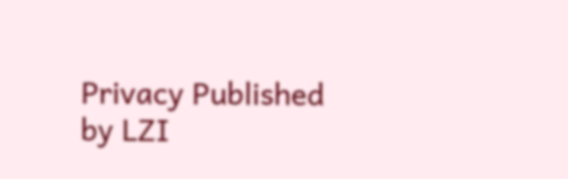Privacy Published by LZI